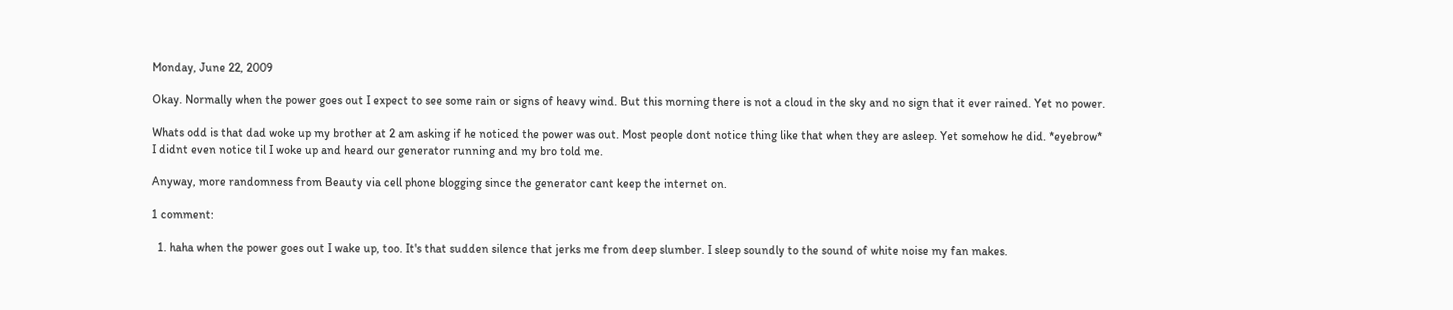Monday, June 22, 2009

Okay. Normally when the power goes out I expect to see some rain or signs of heavy wind. But this morning there is not a cloud in the sky and no sign that it ever rained. Yet no power.

Whats odd is that dad woke up my brother at 2 am asking if he noticed the power was out. Most people dont notice thing like that when they are asleep. Yet somehow he did. *eyebrow*
I didnt even notice til I woke up and heard our generator running and my bro told me.

Anyway, more randomness from Beauty via cell phone blogging since the generator cant keep the internet on.

1 comment:

  1. haha when the power goes out I wake up, too. It's that sudden silence that jerks me from deep slumber. I sleep soundly to the sound of white noise my fan makes.